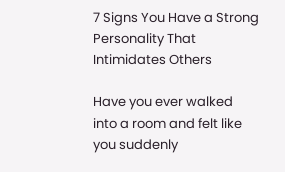7 Signs You Have a Strong Personality That Intimidates Others

Have you ever walked into a room and felt like you suddenly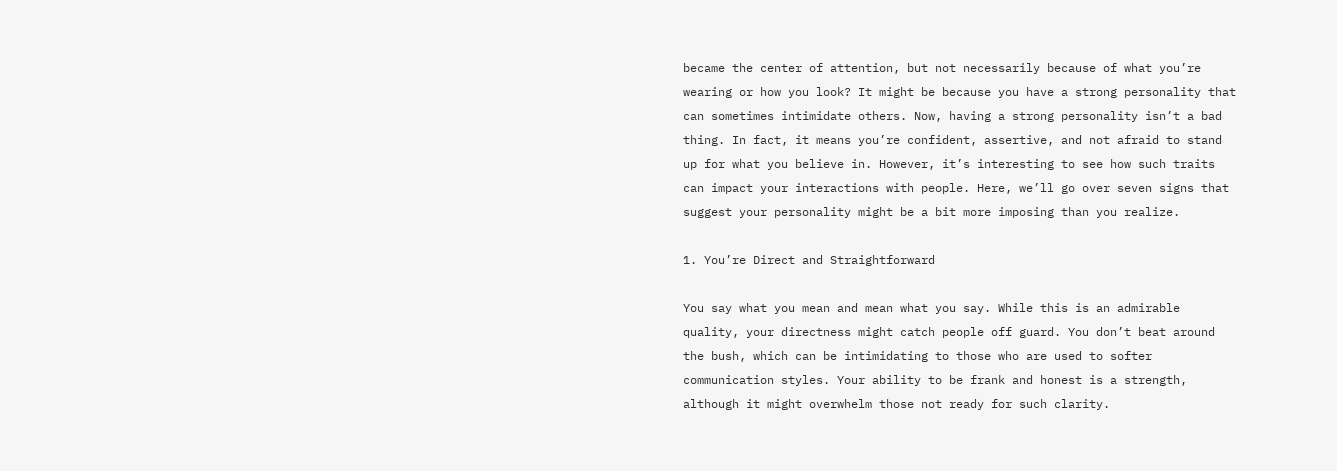became the center of attention, but not necessarily because of what you’re wearing or how you look? It might be because you have a strong personality that can sometimes intimidate others. Now, having a strong personality isn’t a bad thing. In fact, it means you’re confident, assertive, and not afraid to stand up for what you believe in. However, it’s interesting to see how such traits can impact your interactions with people. Here, we’ll go over seven signs that suggest your personality might be a bit more imposing than you realize.

1. You’re Direct and Straightforward

You say what you mean and mean what you say. While this is an admirable quality, your directness might catch people off guard. You don’t beat around the bush, which can be intimidating to those who are used to softer communication styles. Your ability to be frank and honest is a strength, although it might overwhelm those not ready for such clarity.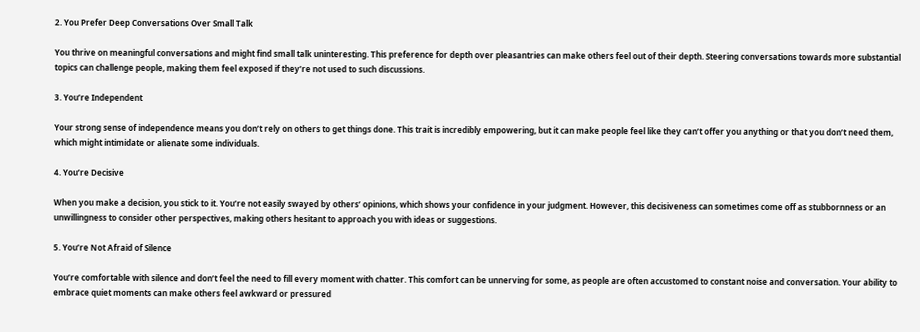2. You Prefer Deep Conversations Over Small Talk

You thrive on meaningful conversations and might find small talk uninteresting. This preference for depth over pleasantries can make others feel out of their depth. Steering conversations towards more substantial topics can challenge people, making them feel exposed if they’re not used to such discussions.

3. You’re Independent

Your strong sense of independence means you don’t rely on others to get things done. This trait is incredibly empowering, but it can make people feel like they can’t offer you anything or that you don’t need them, which might intimidate or alienate some individuals.

4. You’re Decisive

When you make a decision, you stick to it. You’re not easily swayed by others’ opinions, which shows your confidence in your judgment. However, this decisiveness can sometimes come off as stubbornness or an unwillingness to consider other perspectives, making others hesitant to approach you with ideas or suggestions.

5. You’re Not Afraid of Silence

You’re comfortable with silence and don’t feel the need to fill every moment with chatter. This comfort can be unnerving for some, as people are often accustomed to constant noise and conversation. Your ability to embrace quiet moments can make others feel awkward or pressured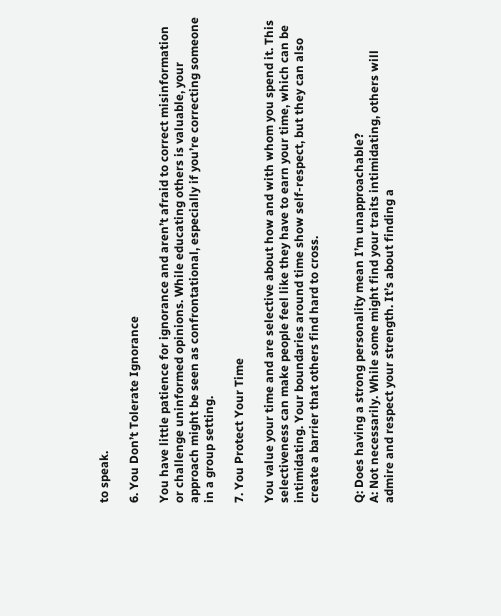to speak.

6. You Don’t Tolerate Ignorance

You have little patience for ignorance and aren’t afraid to correct misinformation or challenge uninformed opinions. While educating others is valuable, your approach might be seen as confrontational, especially if you’re correcting someone in a group setting.

7. You Protect Your Time

You value your time and are selective about how and with whom you spend it. This selectiveness can make people feel like they have to earn your time, which can be intimidating. Your boundaries around time show self-respect, but they can also create a barrier that others find hard to cross.


Q: Does having a strong personality mean I’m unapproachable?
A: Not necessarily. While some might find your traits intimidating, others will admire and respect your strength. It’s about finding a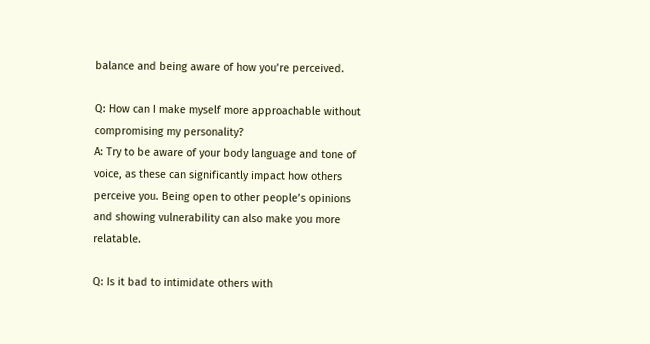balance and being aware of how you’re perceived.

Q: How can I make myself more approachable without compromising my personality?
A: Try to be aware of your body language and tone of voice, as these can significantly impact how others perceive you. Being open to other people’s opinions and showing vulnerability can also make you more relatable.

Q: Is it bad to intimidate others with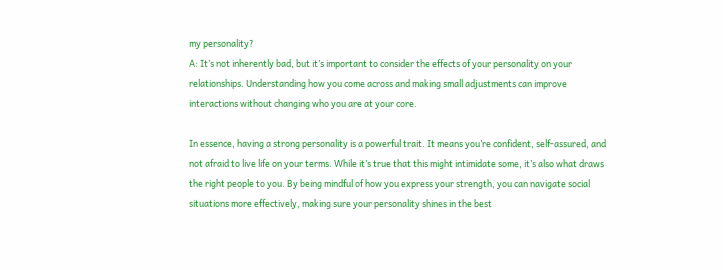my personality?
A: It’s not inherently bad, but it’s important to consider the effects of your personality on your relationships. Understanding how you come across and making small adjustments can improve interactions without changing who you are at your core.

In essence, having a strong personality is a powerful trait. It means you’re confident, self-assured, and not afraid to live life on your terms. While it’s true that this might intimidate some, it’s also what draws the right people to you. By being mindful of how you express your strength, you can navigate social situations more effectively, making sure your personality shines in the best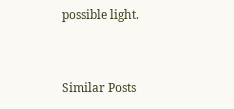possible light.


Similar Posts